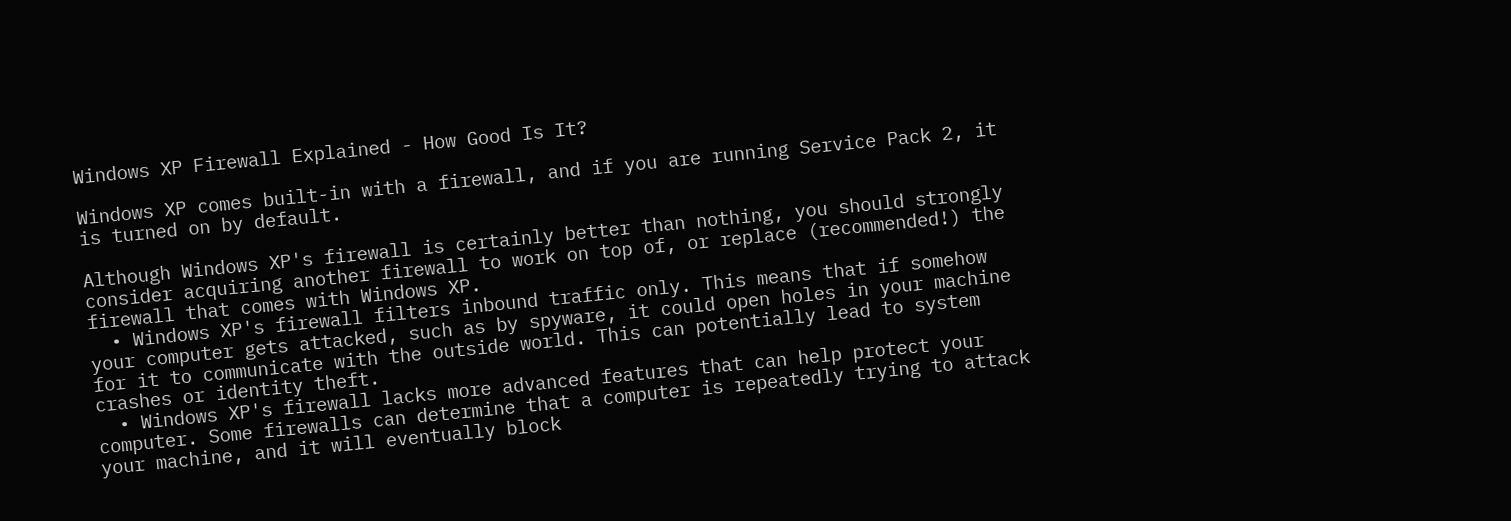Windows XP Firewall Explained - How Good Is It?

Windows XP comes built-in with a firewall, and if you are running Service Pack 2, it is turned on by default.

Although Windows XP's firewall is certainly better than nothing, you should strongly consider acquiring another firewall to work on top of, or replace (recommended!) the firewall that comes with Windows XP.
  • Windows XP's firewall filters inbound traffic only. This means that if somehow your computer gets attacked, such as by spyware, it could open holes in your machine for it to communicate with the outside world. This can potentially lead to system crashes or identity theft.
  • Windows XP's firewall lacks more advanced features that can help protect your computer. Some firewalls can determine that a computer is repeatedly trying to attack your machine, and it will eventually block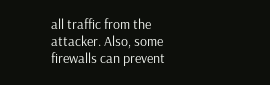all traffic from the attacker. Also, some firewalls can prevent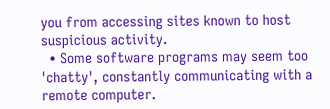you from accessing sites known to host suspicious activity.
  • Some software programs may seem too 'chatty', constantly communicating with a remote computer.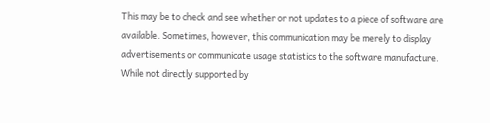This may be to check and see whether or not updates to a piece of software are available. Sometimes, however, this communication may be merely to display advertisements or communicate usage statistics to the software manufacture. While not directly supported by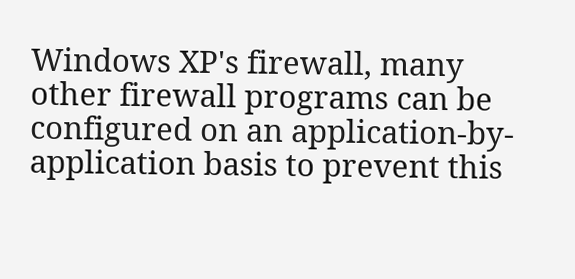Windows XP's firewall, many other firewall programs can be configured on an application-by-application basis to prevent this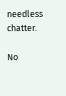needless chatter.

No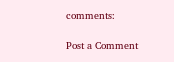comments:

Post a Comment